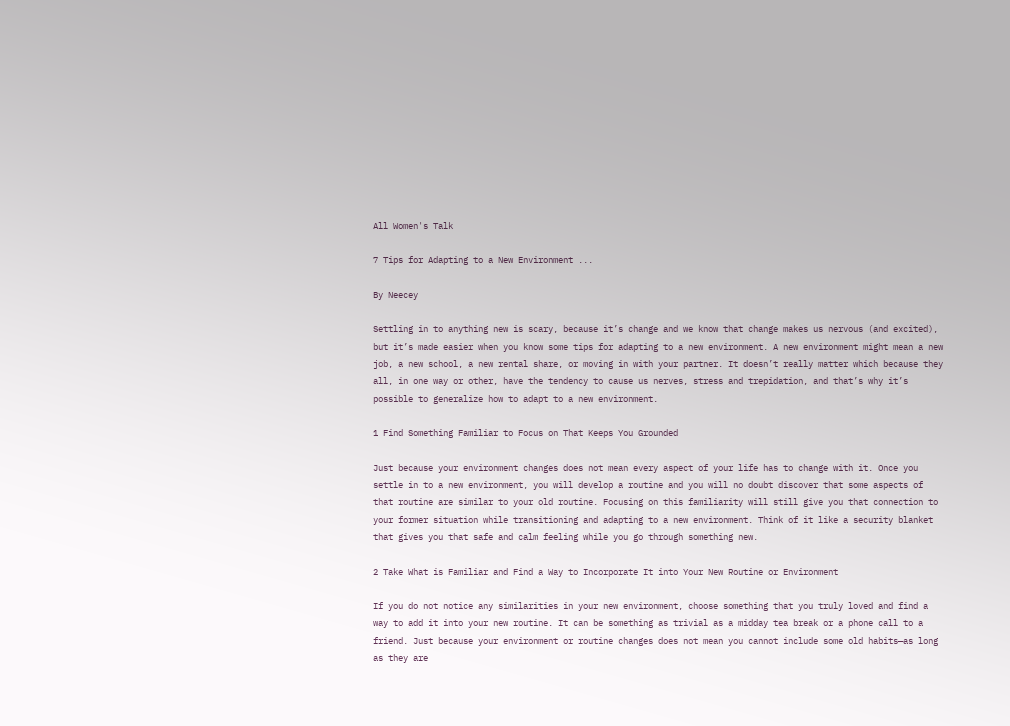All Women's Talk

7 Tips for Adapting to a New Environment ...

By Neecey

Settling in to anything new is scary, because it’s change and we know that change makes us nervous (and excited), but it’s made easier when you know some tips for adapting to a new environment. A new environment might mean a new job, a new school, a new rental share, or moving in with your partner. It doesn’t really matter which because they all, in one way or other, have the tendency to cause us nerves, stress and trepidation, and that’s why it’s possible to generalize how to adapt to a new environment.

1 Find Something Familiar to Focus on That Keeps You Grounded

Just because your environment changes does not mean every aspect of your life has to change with it. Once you settle in to a new environment, you will develop a routine and you will no doubt discover that some aspects of that routine are similar to your old routine. Focusing on this familiarity will still give you that connection to your former situation while transitioning and adapting to a new environment. Think of it like a security blanket that gives you that safe and calm feeling while you go through something new.

2 Take What is Familiar and Find a Way to Incorporate It into Your New Routine or Environment

If you do not notice any similarities in your new environment, choose something that you truly loved and find a way to add it into your new routine. It can be something as trivial as a midday tea break or a phone call to a friend. Just because your environment or routine changes does not mean you cannot include some old habits—as long as they are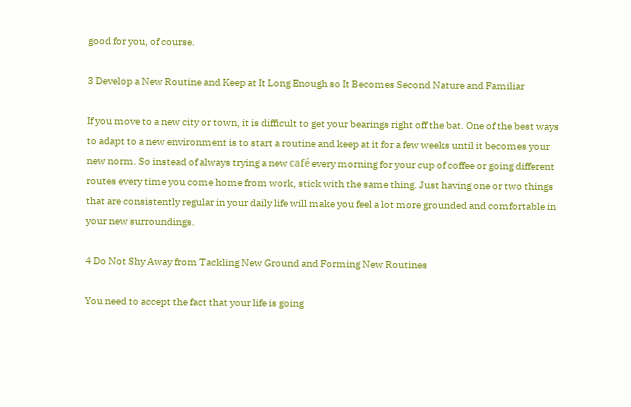good for you, of course.

3 Develop a New Routine and Keep at It Long Enough so It Becomes Second Nature and Familiar

If you move to a new city or town, it is difficult to get your bearings right off the bat. One of the best ways to adapt to a new environment is to start a routine and keep at it for a few weeks until it becomes your new norm. So instead of always trying a new café every morning for your cup of coffee or going different routes every time you come home from work, stick with the same thing. Just having one or two things that are consistently regular in your daily life will make you feel a lot more grounded and comfortable in your new surroundings.

4 Do Not Shy Away from Tackling New Ground and Forming New Routines

You need to accept the fact that your life is going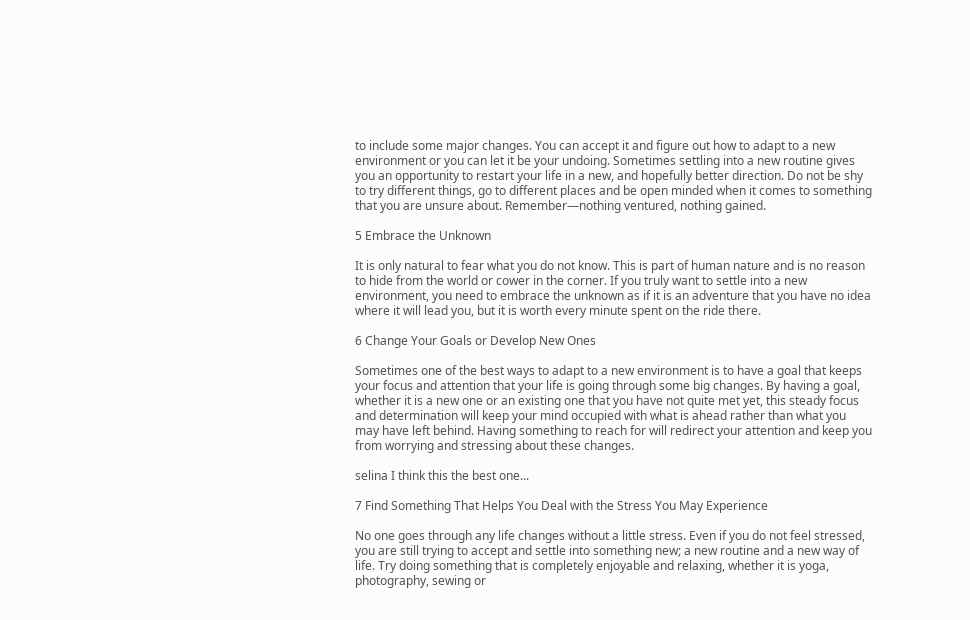to include some major changes. You can accept it and figure out how to adapt to a new environment or you can let it be your undoing. Sometimes settling into a new routine gives you an opportunity to restart your life in a new, and hopefully better direction. Do not be shy to try different things, go to different places and be open minded when it comes to something that you are unsure about. Remember—nothing ventured, nothing gained.

5 Embrace the Unknown

It is only natural to fear what you do not know. This is part of human nature and is no reason to hide from the world or cower in the corner. If you truly want to settle into a new environment, you need to embrace the unknown as if it is an adventure that you have no idea where it will lead you, but it is worth every minute spent on the ride there.

6 Change Your Goals or Develop New Ones

Sometimes one of the best ways to adapt to a new environment is to have a goal that keeps your focus and attention that your life is going through some big changes. By having a goal, whether it is a new one or an existing one that you have not quite met yet, this steady focus and determination will keep your mind occupied with what is ahead rather than what you may have left behind. Having something to reach for will redirect your attention and keep you from worrying and stressing about these changes.

selina I think this the best one...

7 Find Something That Helps You Deal with the Stress You May Experience

No one goes through any life changes without a little stress. Even if you do not feel stressed, you are still trying to accept and settle into something new; a new routine and a new way of life. Try doing something that is completely enjoyable and relaxing, whether it is yoga, photography, sewing or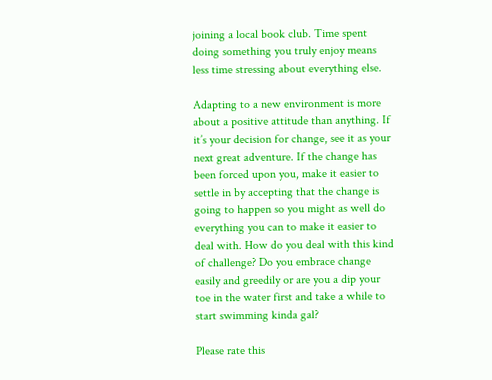joining a local book club. Time spent doing something you truly enjoy means less time stressing about everything else.

Adapting to a new environment is more about a positive attitude than anything. If it’s your decision for change, see it as your next great adventure. If the change has been forced upon you, make it easier to settle in by accepting that the change is going to happen so you might as well do everything you can to make it easier to deal with. How do you deal with this kind of challenge? Do you embrace change easily and greedily or are you a dip your toe in the water first and take a while to start swimming kinda gal?

Please rate this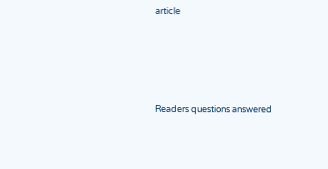article





Readers questions answered